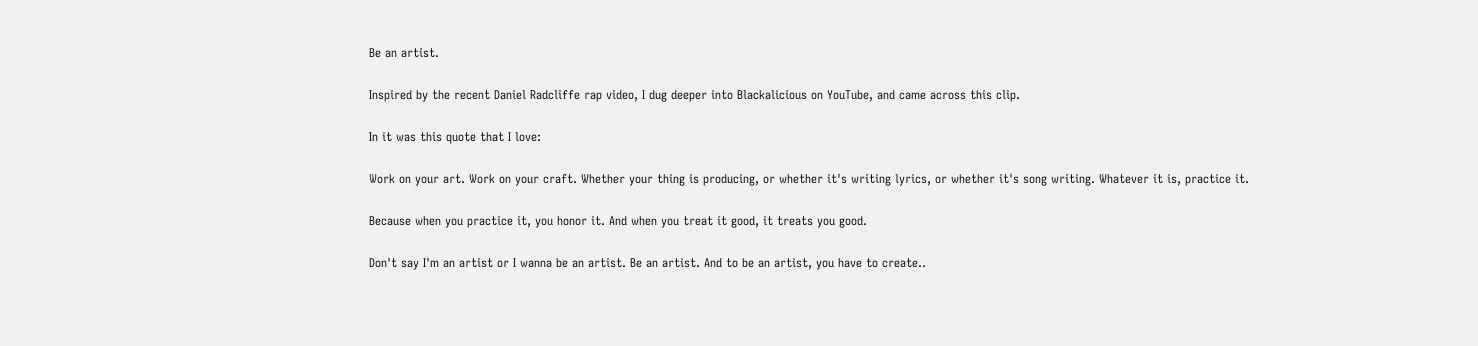Be an artist.

Inspired by the recent Daniel Radcliffe rap video, I dug deeper into Blackalicious on YouTube, and came across this clip.

In it was this quote that I love:

Work on your art. Work on your craft. Whether your thing is producing, or whether it's writing lyrics, or whether it's song writing. Whatever it is, practice it.

Because when you practice it, you honor it. And when you treat it good, it treats you good.

Don't say I'm an artist or I wanna be an artist. Be an artist. And to be an artist, you have to create..